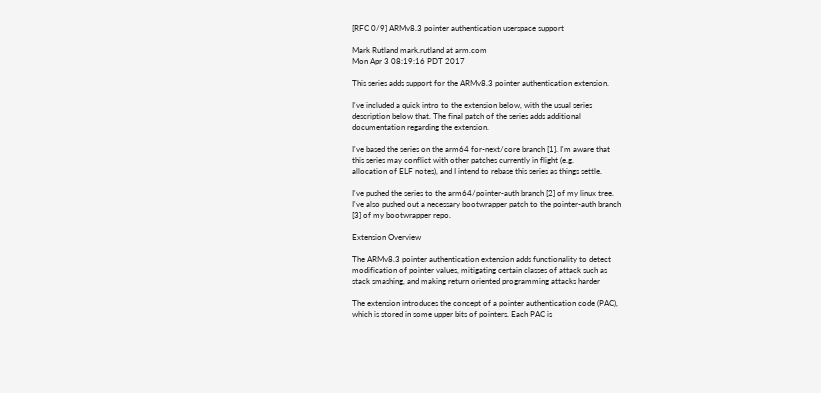[RFC 0/9] ARMv8.3 pointer authentication userspace support

Mark Rutland mark.rutland at arm.com
Mon Apr 3 08:19:16 PDT 2017

This series adds support for the ARMv8.3 pointer authentication extension.

I've included a quick intro to the extension below, with the usual series
description below that. The final patch of the series adds additional
documentation regarding the extension.

I've based the series on the arm64 for-next/core branch [1]. I'm aware that
this series may conflict with other patches currently in flight (e.g.
allocation of ELF notes), and I intend to rebase this series as things settle.

I've pushed the series to the arm64/pointer-auth branch [2] of my linux tree.
I've also pushed out a necessary bootwrapper patch to the pointer-auth branch
[3] of my bootwrapper repo.

Extension Overview

The ARMv8.3 pointer authentication extension adds functionality to detect
modification of pointer values, mitigating certain classes of attack such as
stack smashing, and making return oriented programming attacks harder

The extension introduces the concept of a pointer authentication code (PAC),
which is stored in some upper bits of pointers. Each PAC is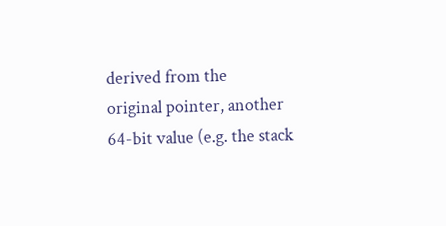derived from the
original pointer, another 64-bit value (e.g. the stack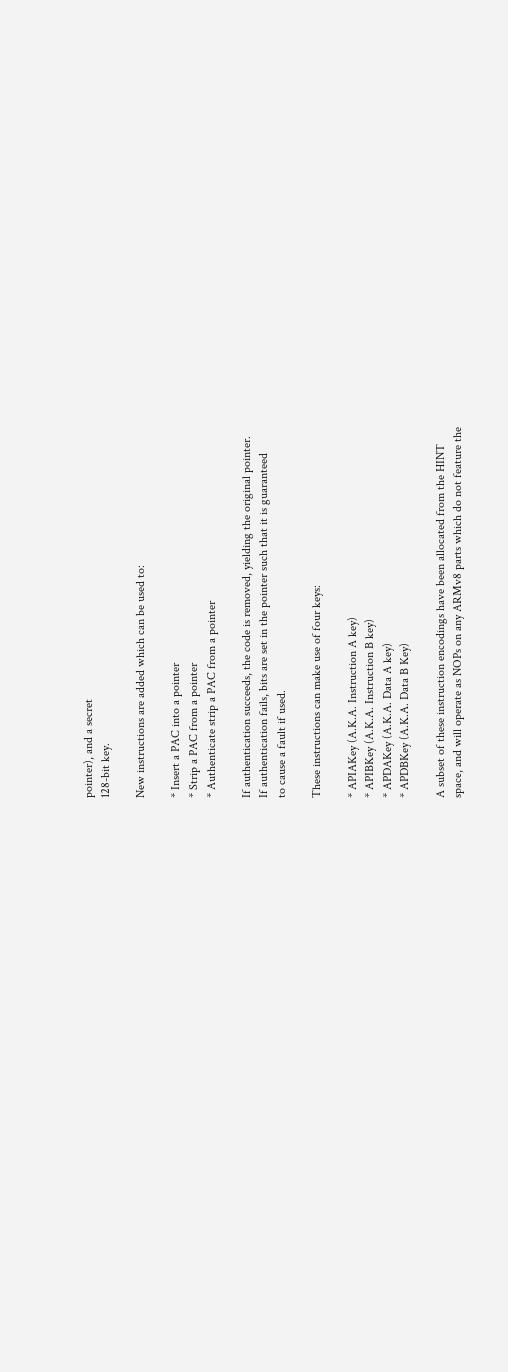pointer), and a secret
128-bit key.

New instructions are added which can be used to:

* Insert a PAC into a pointer
* Strip a PAC from a pointer
* Authenticate strip a PAC from a pointer

If authentication succeeds, the code is removed, yielding the original pointer.
If authentication fails, bits are set in the pointer such that it is guaranteed
to cause a fault if used.

These instructions can make use of four keys:

* APIAKey (A.K.A. Instruction A key)
* APIBKey (A.K.A. Instruction B key)
* APDAKey (A.K.A. Data A key)
* APDBKey (A.K.A. Data B Key)

A subset of these instruction encodings have been allocated from the HINT
space, and will operate as NOPs on any ARMv8 parts which do not feature the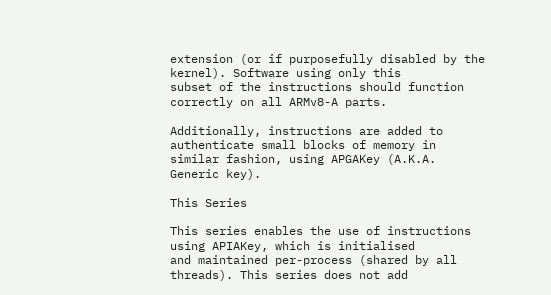extension (or if purposefully disabled by the kernel). Software using only this
subset of the instructions should function correctly on all ARMv8-A parts.

Additionally, instructions are added to authenticate small blocks of memory in
similar fashion, using APGAKey (A.K.A. Generic key).

This Series

This series enables the use of instructions using APIAKey, which is initialised
and maintained per-process (shared by all threads). This series does not add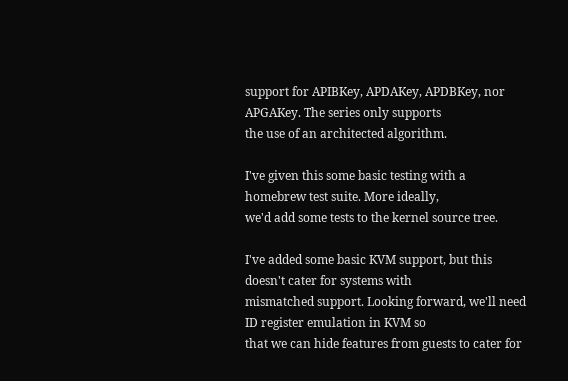support for APIBKey, APDAKey, APDBKey, nor APGAKey. The series only supports
the use of an architected algorithm.

I've given this some basic testing with a homebrew test suite. More ideally,
we'd add some tests to the kernel source tree.

I've added some basic KVM support, but this doesn't cater for systems with
mismatched support. Looking forward, we'll need ID register emulation in KVM so
that we can hide features from guests to cater for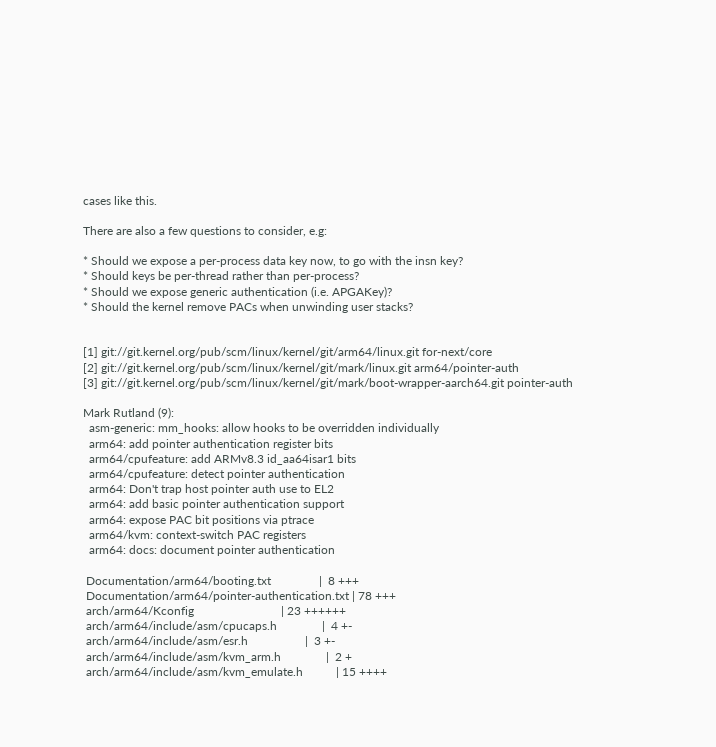cases like this.

There are also a few questions to consider, e.g:

* Should we expose a per-process data key now, to go with the insn key?
* Should keys be per-thread rather than per-process?
* Should we expose generic authentication (i.e. APGAKey)?
* Should the kernel remove PACs when unwinding user stacks?


[1] git://git.kernel.org/pub/scm/linux/kernel/git/arm64/linux.git for-next/core
[2] git://git.kernel.org/pub/scm/linux/kernel/git/mark/linux.git arm64/pointer-auth
[3] git://git.kernel.org/pub/scm/linux/kernel/git/mark/boot-wrapper-aarch64.git pointer-auth

Mark Rutland (9):
  asm-generic: mm_hooks: allow hooks to be overridden individually
  arm64: add pointer authentication register bits
  arm64/cpufeature: add ARMv8.3 id_aa64isar1 bits
  arm64/cpufeature: detect pointer authentication
  arm64: Don't trap host pointer auth use to EL2
  arm64: add basic pointer authentication support
  arm64: expose PAC bit positions via ptrace
  arm64/kvm: context-switch PAC registers
  arm64: docs: document pointer authentication

 Documentation/arm64/booting.txt                |  8 +++
 Documentation/arm64/pointer-authentication.txt | 78 +++
 arch/arm64/Kconfig                             | 23 ++++++
 arch/arm64/include/asm/cpucaps.h               |  4 +-
 arch/arm64/include/asm/esr.h                   |  3 +-
 arch/arm64/include/asm/kvm_arm.h               |  2 +
 arch/arm64/include/asm/kvm_emulate.h           | 15 ++++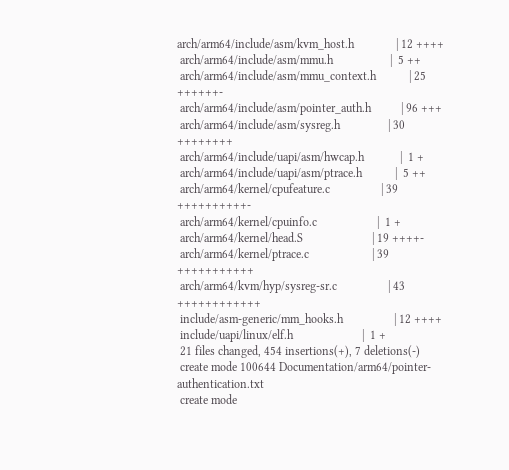arch/arm64/include/asm/kvm_host.h              | 12 ++++
 arch/arm64/include/asm/mmu.h                   |  5 ++
 arch/arm64/include/asm/mmu_context.h           | 25 ++++++-
 arch/arm64/include/asm/pointer_auth.h          | 96 +++
 arch/arm64/include/asm/sysreg.h                | 30 ++++++++
 arch/arm64/include/uapi/asm/hwcap.h            |  1 +
 arch/arm64/include/uapi/asm/ptrace.h           |  5 ++
 arch/arm64/kernel/cpufeature.c                 | 39 ++++++++++-
 arch/arm64/kernel/cpuinfo.c                    |  1 +
 arch/arm64/kernel/head.S                       | 19 ++++-
 arch/arm64/kernel/ptrace.c                     | 39 +++++++++++
 arch/arm64/kvm/hyp/sysreg-sr.c                 | 43 ++++++++++++
 include/asm-generic/mm_hooks.h                 | 12 ++++
 include/uapi/linux/elf.h                       |  1 +
 21 files changed, 454 insertions(+), 7 deletions(-)
 create mode 100644 Documentation/arm64/pointer-authentication.txt
 create mode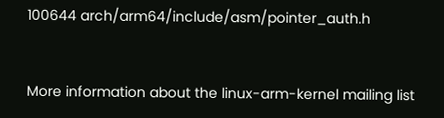100644 arch/arm64/include/asm/pointer_auth.h


More information about the linux-arm-kernel mailing list